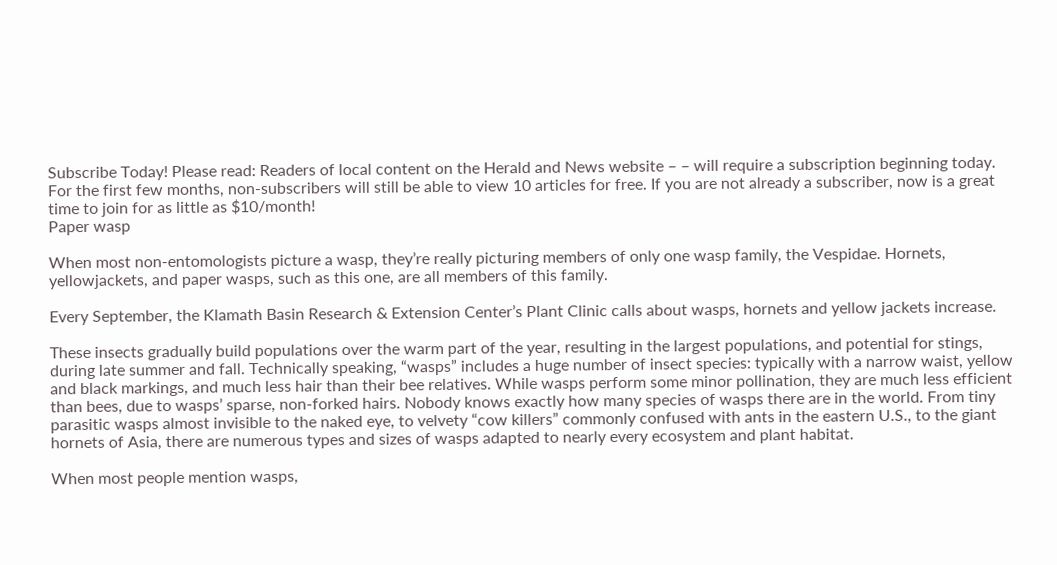Subscribe Today! Please read: Readers of local content on the Herald and News website – – will require a subscription beginning today. For the first few months, non-subscribers will still be able to view 10 articles for free. If you are not already a subscriber, now is a great time to join for as little as $10/month!
Paper wasp

When most non-entomologists picture a wasp, they’re really picturing members of only one wasp family, the Vespidae. Hornets, yellowjackets, and paper wasps, such as this one, are all members of this family.

Every September, the Klamath Basin Research & Extension Center’s Plant Clinic calls about wasps, hornets and yellow jackets increase.

These insects gradually build populations over the warm part of the year, resulting in the largest populations, and potential for stings, during late summer and fall. Technically speaking, “wasps” includes a huge number of insect species: typically with a narrow waist, yellow and black markings, and much less hair than their bee relatives. While wasps perform some minor pollination, they are much less efficient than bees, due to wasps’ sparse, non-forked hairs. Nobody knows exactly how many species of wasps there are in the world. From tiny parasitic wasps almost invisible to the naked eye, to velvety “cow killers” commonly confused with ants in the eastern U.S., to the giant hornets of Asia, there are numerous types and sizes of wasps adapted to nearly every ecosystem and plant habitat.

When most people mention wasps,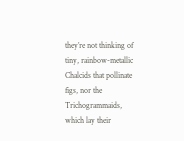they’re not thinking of tiny, rainbow-metallic Chalcids that pollinate figs, nor the Trichogrammaids, which lay their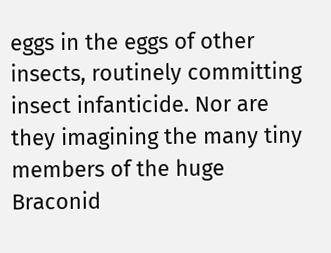eggs in the eggs of other insects, routinely committing insect infanticide. Nor are they imagining the many tiny members of the huge Braconid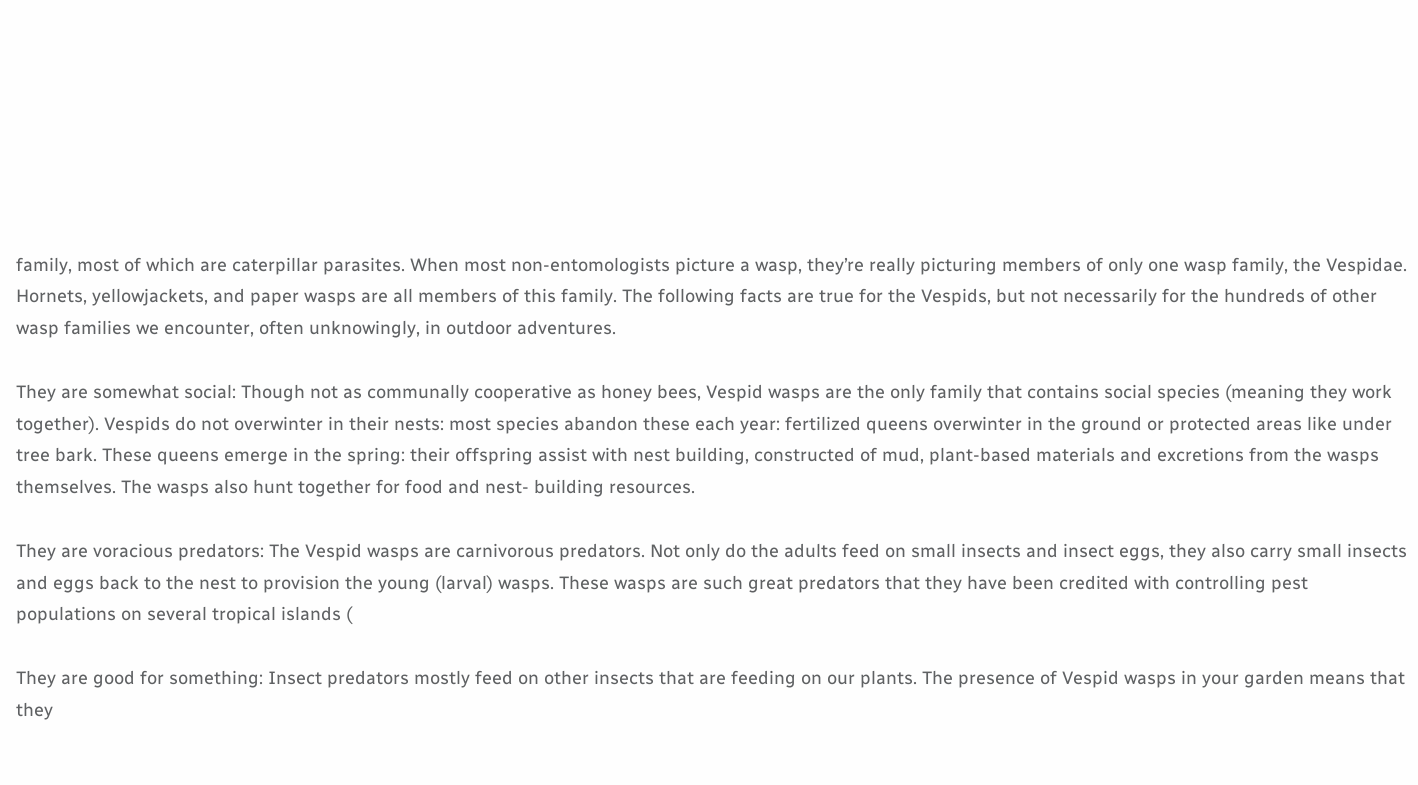family, most of which are caterpillar parasites. When most non-entomologists picture a wasp, they’re really picturing members of only one wasp family, the Vespidae. Hornets, yellowjackets, and paper wasps are all members of this family. The following facts are true for the Vespids, but not necessarily for the hundreds of other wasp families we encounter, often unknowingly, in outdoor adventures.

They are somewhat social: Though not as communally cooperative as honey bees, Vespid wasps are the only family that contains social species (meaning they work together). Vespids do not overwinter in their nests: most species abandon these each year: fertilized queens overwinter in the ground or protected areas like under tree bark. These queens emerge in the spring: their offspring assist with nest building, constructed of mud, plant-based materials and excretions from the wasps themselves. The wasps also hunt together for food and nest- building resources.

They are voracious predators: The Vespid wasps are carnivorous predators. Not only do the adults feed on small insects and insect eggs, they also carry small insects and eggs back to the nest to provision the young (larval) wasps. These wasps are such great predators that they have been credited with controlling pest populations on several tropical islands (

They are good for something: Insect predators mostly feed on other insects that are feeding on our plants. The presence of Vespid wasps in your garden means that they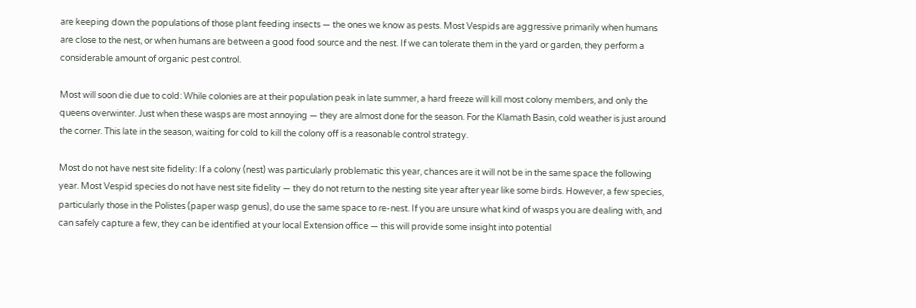are keeping down the populations of those plant feeding insects — the ones we know as pests. Most Vespids are aggressive primarily when humans are close to the nest, or when humans are between a good food source and the nest. If we can tolerate them in the yard or garden, they perform a considerable amount of organic pest control.

Most will soon die due to cold: While colonies are at their population peak in late summer, a hard freeze will kill most colony members, and only the queens overwinter. Just when these wasps are most annoying — they are almost done for the season. For the Klamath Basin, cold weather is just around the corner. This late in the season, waiting for cold to kill the colony off is a reasonable control strategy.

Most do not have nest site fidelity: If a colony (nest) was particularly problematic this year, chances are it will not be in the same space the following year. Most Vespid species do not have nest site fidelity — they do not return to the nesting site year after year like some birds. However, a few species, particularly those in the Polistes (paper wasp genus), do use the same space to re-nest. If you are unsure what kind of wasps you are dealing with, and can safely capture a few, they can be identified at your local Extension office — this will provide some insight into potential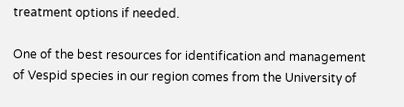treatment options if needed.

One of the best resources for identification and management of Vespid species in our region comes from the University of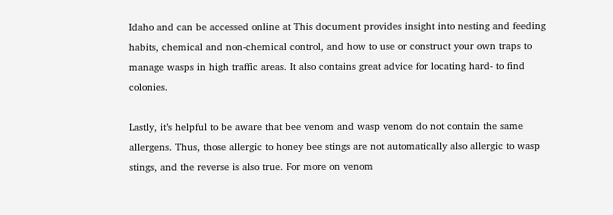Idaho and can be accessed online at This document provides insight into nesting and feeding habits, chemical and non-chemical control, and how to use or construct your own traps to manage wasps in high traffic areas. It also contains great advice for locating hard- to find colonies.

Lastly, it’s helpful to be aware that bee venom and wasp venom do not contain the same allergens. Thus, those allergic to honey bee stings are not automatically also allergic to wasp stings, and the reverse is also true. For more on venom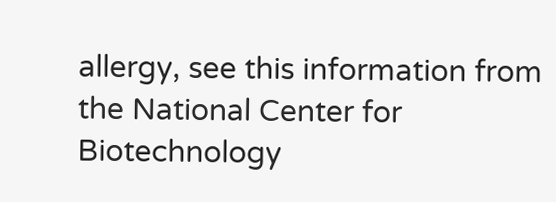allergy, see this information from the National Center for Biotechnology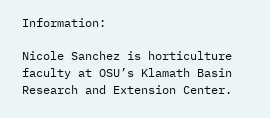Information:

Nicole Sanchez is horticulture faculty at OSU’s Klamath Basin Research and Extension Center.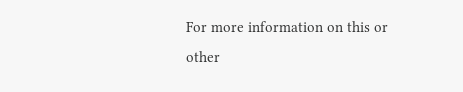For more information on this or other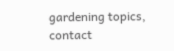gardening topics, contact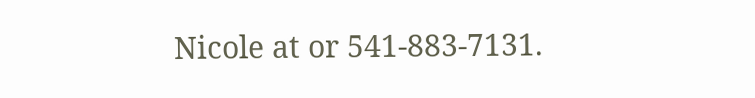Nicole at or 541-883-7131.